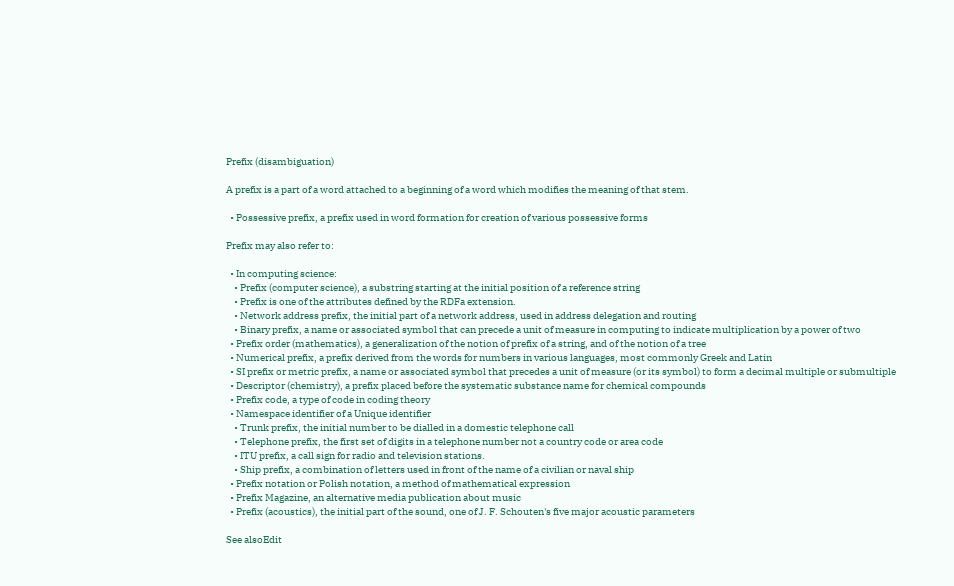Prefix (disambiguation)

A prefix is a part of a word attached to a beginning of a word which modifies the meaning of that stem.

  • Possessive prefix, a prefix used in word formation for creation of various possessive forms

Prefix may also refer to:

  • In computing science:
    • Prefix (computer science), a substring starting at the initial position of a reference string
    • Prefix is one of the attributes defined by the RDFa extension.
    • Network address prefix, the initial part of a network address, used in address delegation and routing
    • Binary prefix, a name or associated symbol that can precede a unit of measure in computing to indicate multiplication by a power of two
  • Prefix order (mathematics), a generalization of the notion of prefix of a string, and of the notion of a tree
  • Numerical prefix, a prefix derived from the words for numbers in various languages, most commonly Greek and Latin
  • SI prefix or metric prefix, a name or associated symbol that precedes a unit of measure (or its symbol) to form a decimal multiple or submultiple
  • Descriptor (chemistry), a prefix placed before the systematic substance name for chemical compounds
  • Prefix code, a type of code in coding theory
  • Namespace identifier of a Unique identifier
    • Trunk prefix, the initial number to be dialled in a domestic telephone call
    • Telephone prefix, the first set of digits in a telephone number not a country code or area code
    • ITU prefix, a call sign for radio and television stations.
    • Ship prefix, a combination of letters used in front of the name of a civilian or naval ship
  • Prefix notation or Polish notation, a method of mathematical expression
  • Prefix Magazine, an alternative media publication about music
  • Prefix (acoustics), the initial part of the sound, one of J. F. Schouten's five major acoustic parameters

See alsoEdit